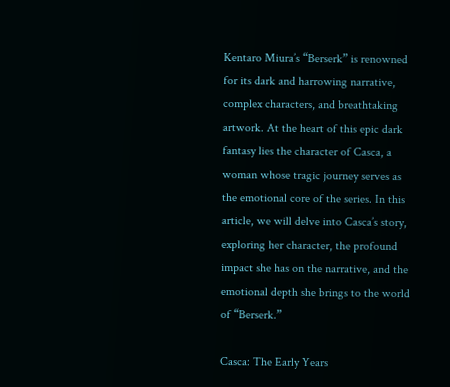Kentaro Miura’s “Berserk” is renowned for its dark and harrowing narrative, complex characters, and breathtaking artwork. At the heart of this epic dark fantasy lies the character of Casca, a woman whose tragic journey serves as the emotional core of the series. In this article, we will delve into Casca’s story, exploring her character, the profound impact she has on the narrative, and the emotional depth she brings to the world of “Berserk.”

Casca: The Early Years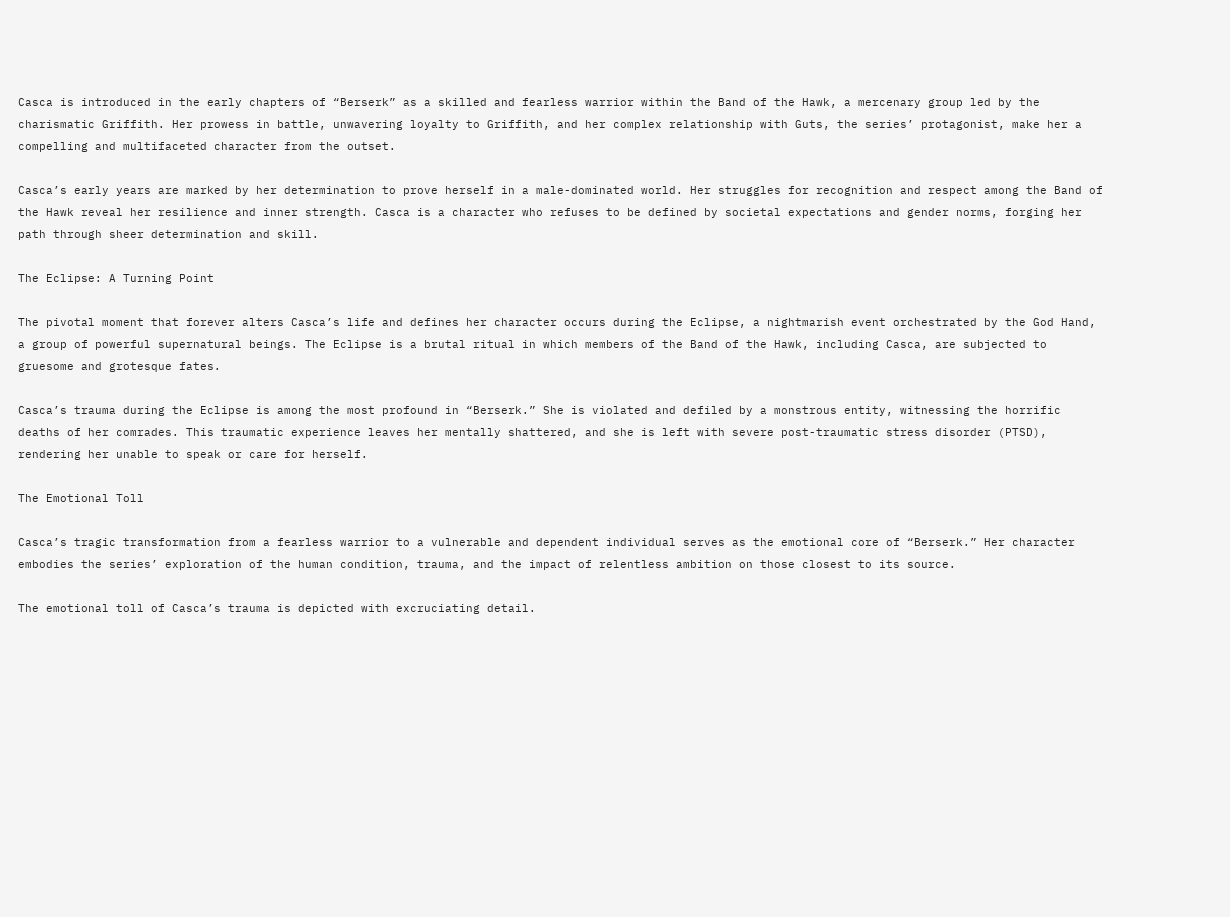Casca is introduced in the early chapters of “Berserk” as a skilled and fearless warrior within the Band of the Hawk, a mercenary group led by the charismatic Griffith. Her prowess in battle, unwavering loyalty to Griffith, and her complex relationship with Guts, the series’ protagonist, make her a compelling and multifaceted character from the outset.

Casca’s early years are marked by her determination to prove herself in a male-dominated world. Her struggles for recognition and respect among the Band of the Hawk reveal her resilience and inner strength. Casca is a character who refuses to be defined by societal expectations and gender norms, forging her path through sheer determination and skill.

The Eclipse: A Turning Point

The pivotal moment that forever alters Casca’s life and defines her character occurs during the Eclipse, a nightmarish event orchestrated by the God Hand, a group of powerful supernatural beings. The Eclipse is a brutal ritual in which members of the Band of the Hawk, including Casca, are subjected to gruesome and grotesque fates.

Casca’s trauma during the Eclipse is among the most profound in “Berserk.” She is violated and defiled by a monstrous entity, witnessing the horrific deaths of her comrades. This traumatic experience leaves her mentally shattered, and she is left with severe post-traumatic stress disorder (PTSD), rendering her unable to speak or care for herself.

The Emotional Toll

Casca’s tragic transformation from a fearless warrior to a vulnerable and dependent individual serves as the emotional core of “Berserk.” Her character embodies the series’ exploration of the human condition, trauma, and the impact of relentless ambition on those closest to its source.

The emotional toll of Casca’s trauma is depicted with excruciating detail.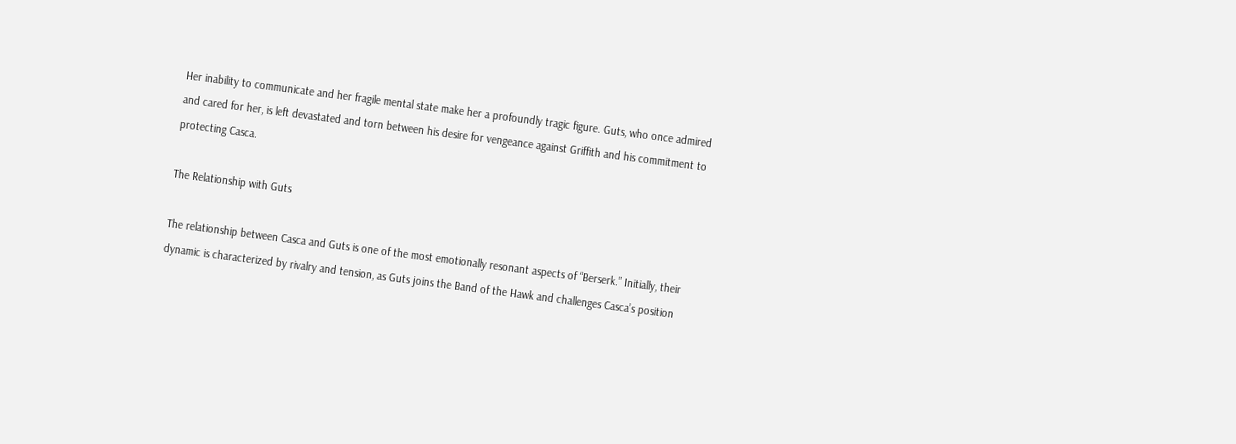Her inability to communicate and her fragile mental state make her a profoundly tragic figure. Guts, who once admired and cared for her, is left devastated and torn between his desire for vengeance against Griffith and his commitment to protecting Casca.

The Relationship with Guts

The relationship between Casca and Guts is one of the most emotionally resonant aspects of “Berserk.” Initially, their dynamic is characterized by rivalry and tension, as Guts joins the Band of the Hawk and challenges Casca’s position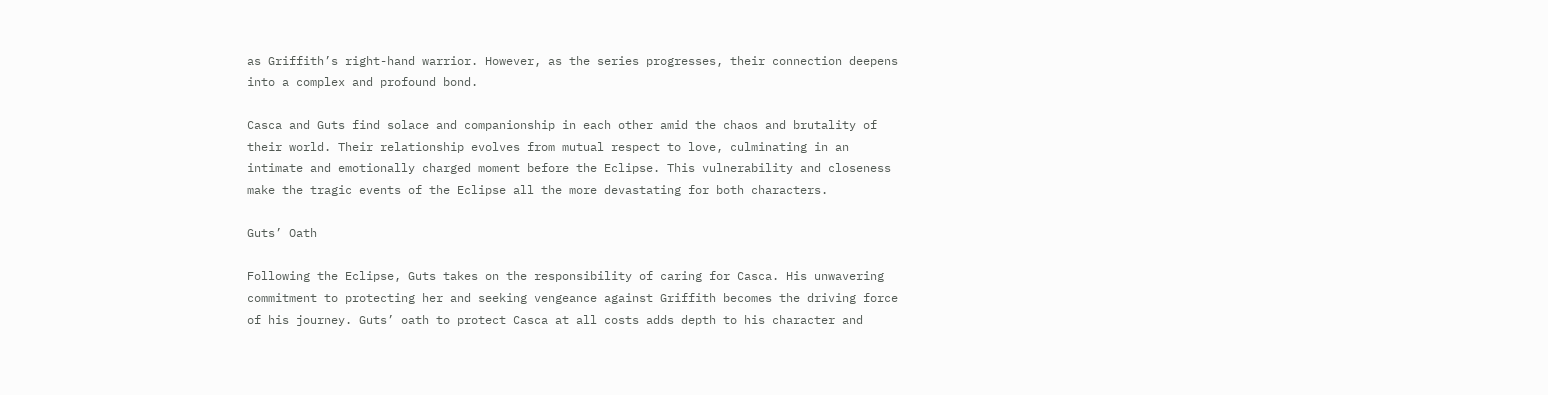as Griffith’s right-hand warrior. However, as the series progresses, their connection deepens into a complex and profound bond.

Casca and Guts find solace and companionship in each other amid the chaos and brutality of their world. Their relationship evolves from mutual respect to love, culminating in an intimate and emotionally charged moment before the Eclipse. This vulnerability and closeness make the tragic events of the Eclipse all the more devastating for both characters.

Guts’ Oath

Following the Eclipse, Guts takes on the responsibility of caring for Casca. His unwavering commitment to protecting her and seeking vengeance against Griffith becomes the driving force of his journey. Guts’ oath to protect Casca at all costs adds depth to his character and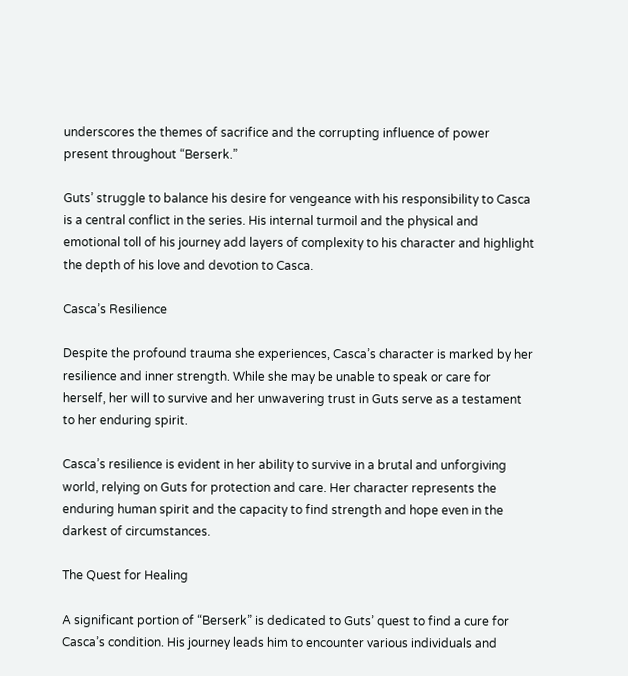underscores the themes of sacrifice and the corrupting influence of power present throughout “Berserk.”

Guts’ struggle to balance his desire for vengeance with his responsibility to Casca is a central conflict in the series. His internal turmoil and the physical and emotional toll of his journey add layers of complexity to his character and highlight the depth of his love and devotion to Casca.

Casca’s Resilience

Despite the profound trauma she experiences, Casca’s character is marked by her resilience and inner strength. While she may be unable to speak or care for herself, her will to survive and her unwavering trust in Guts serve as a testament to her enduring spirit.

Casca’s resilience is evident in her ability to survive in a brutal and unforgiving world, relying on Guts for protection and care. Her character represents the enduring human spirit and the capacity to find strength and hope even in the darkest of circumstances.

The Quest for Healing

A significant portion of “Berserk” is dedicated to Guts’ quest to find a cure for Casca’s condition. His journey leads him to encounter various individuals and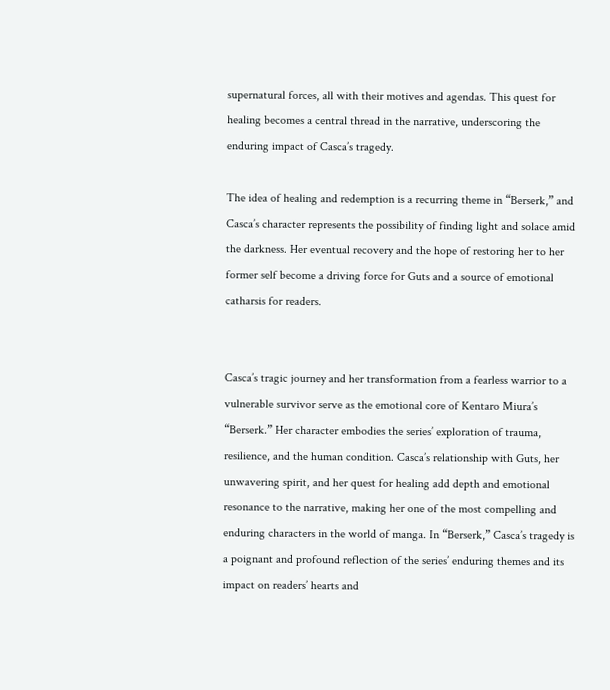supernatural forces, all with their motives and agendas. This quest for healing becomes a central thread in the narrative, underscoring the enduring impact of Casca’s tragedy.

The idea of healing and redemption is a recurring theme in “Berserk,” and Casca’s character represents the possibility of finding light and solace amid the darkness. Her eventual recovery and the hope of restoring her to her former self become a driving force for Guts and a source of emotional catharsis for readers.


Casca’s tragic journey and her transformation from a fearless warrior to a vulnerable survivor serve as the emotional core of Kentaro Miura’s “Berserk.” Her character embodies the series’ exploration of trauma, resilience, and the human condition. Casca’s relationship with Guts, her unwavering spirit, and her quest for healing add depth and emotional resonance to the narrative, making her one of the most compelling and enduring characters in the world of manga. In “Berserk,” Casca’s tragedy is a poignant and profound reflection of the series’ enduring themes and its impact on readers’ hearts and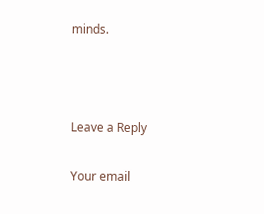minds.



Leave a Reply

Your email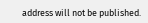address will not be published.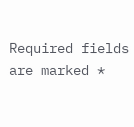Required fields are marked *